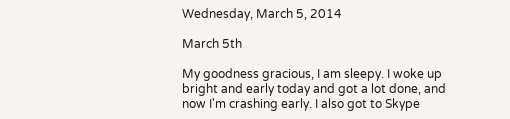Wednesday, March 5, 2014

March 5th

My goodness gracious, I am sleepy. I woke up bright and early today and got a lot done, and now I'm crashing early. I also got to Skype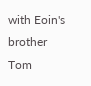with Eoin's brother Tom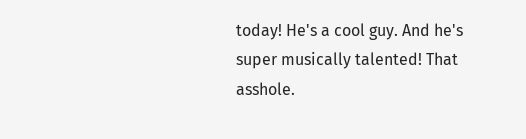today! He's a cool guy. And he's super musically talented! That asshole.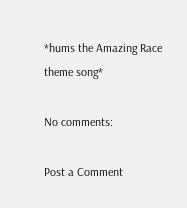*hums the Amazing Race theme song*

No comments:

Post a Comment